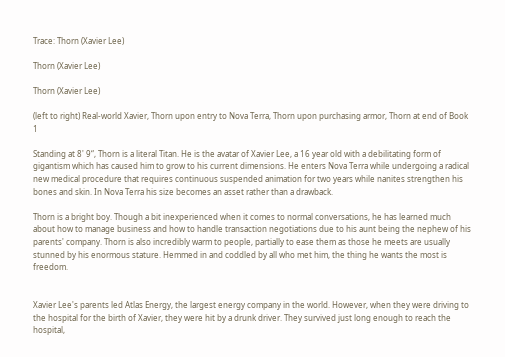Trace: Thorn (Xavier Lee)

Thorn (Xavier Lee)

Thorn (Xavier Lee)

(left to right) Real-world Xavier, Thorn upon entry to Nova Terra, Thorn upon purchasing armor, Thorn at end of Book 1

Standing at 8' 9“, Thorn is a literal Titan. He is the avatar of Xavier Lee, a 16 year old with a debilitating form of gigantism which has caused him to grow to his current dimensions. He enters Nova Terra while undergoing a radical new medical procedure that requires continuous suspended animation for two years while nanites strengthen his bones and skin. In Nova Terra his size becomes an asset rather than a drawback.

Thorn is a bright boy. Though a bit inexperienced when it comes to normal conversations, he has learned much about how to manage business and how to handle transaction negotiations due to his aunt being the nephew of his parents' company. Thorn is also incredibly warm to people, partially to ease them as those he meets are usually stunned by his enormous stature. Hemmed in and coddled by all who met him, the thing he wants the most is freedom.


Xavier Lee's parents led Atlas Energy, the largest energy company in the world. However, when they were driving to the hospital for the birth of Xavier, they were hit by a drunk driver. They survived just long enough to reach the hospital,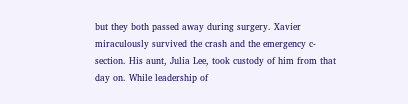but they both passed away during surgery. Xavier miraculously survived the crash and the emergency c-section. His aunt, Julia Lee, took custody of him from that day on. While leadership of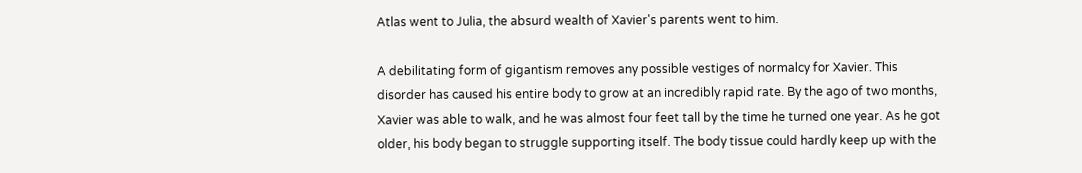Atlas went to Julia, the absurd wealth of Xavier's parents went to him.

A debilitating form of gigantism removes any possible vestiges of normalcy for Xavier. This disorder has caused his entire body to grow at an incredibly rapid rate. By the ago of two months, Xavier was able to walk, and he was almost four feet tall by the time he turned one year. As he got older, his body began to struggle supporting itself. The body tissue could hardly keep up with the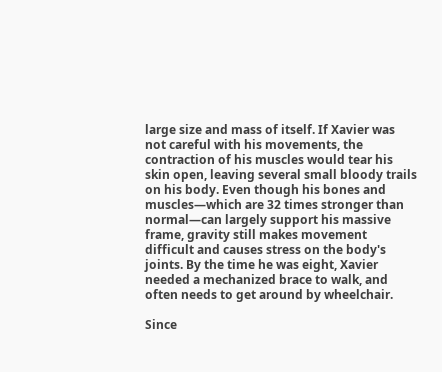large size and mass of itself. If Xavier was not careful with his movements, the contraction of his muscles would tear his skin open, leaving several small bloody trails on his body. Even though his bones and muscles—which are 32 times stronger than normal—can largely support his massive frame, gravity still makes movement difficult and causes stress on the body's joints. By the time he was eight, Xavier needed a mechanized brace to walk, and often needs to get around by wheelchair.

Since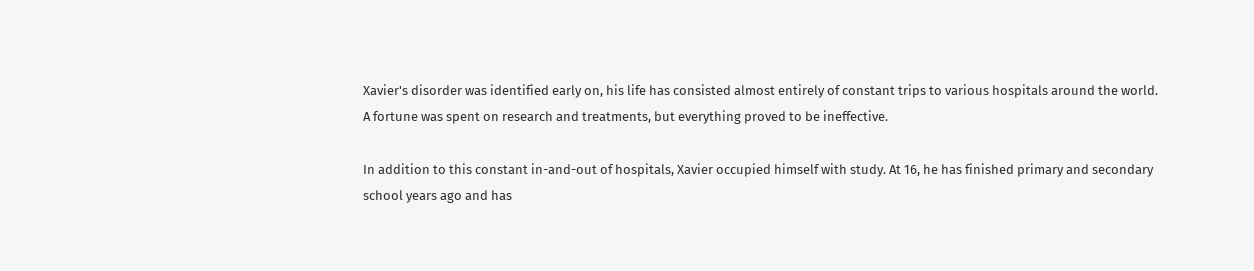Xavier's disorder was identified early on, his life has consisted almost entirely of constant trips to various hospitals around the world. A fortune was spent on research and treatments, but everything proved to be ineffective.

In addition to this constant in-and-out of hospitals, Xavier occupied himself with study. At 16, he has finished primary and secondary school years ago and has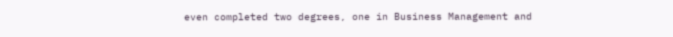even completed two degrees, one in Business Management and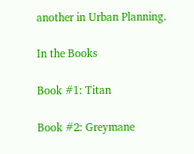another in Urban Planning.

In the Books

Book #1: Titan

Book #2: Greymane